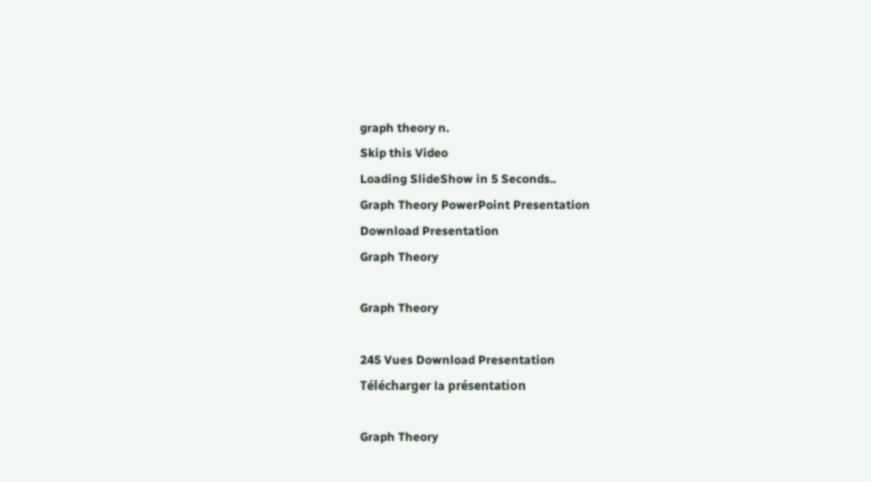graph theory n.
Skip this Video
Loading SlideShow in 5 Seconds..
Graph Theory PowerPoint Presentation
Download Presentation
Graph Theory

Graph Theory

245 Vues Download Presentation
Télécharger la présentation

Graph Theory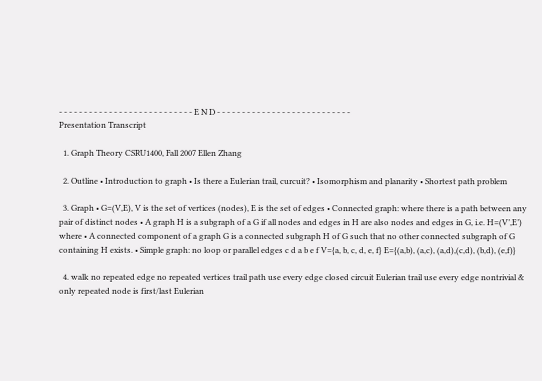- - - - - - - - - - - - - - - - - - - - - - - - - - - E N D - - - - - - - - - - - - - - - - - - - - - - - - - - -
Presentation Transcript

  1. Graph Theory CSRU1400, Fall 2007 Ellen Zhang

  2. Outline • Introduction to graph • Is there a Eulerian trail, curcuit? • Isomorphism and planarity • Shortest path problem

  3. Graph • G=(V,E), V is the set of vertices (nodes), E is the set of edges • Connected graph: where there is a path between any pair of distinct nodes • A graph H is a subgraph of a G if all nodes and edges in H are also nodes and edges in G, i.e. H=(V’,E’) where • A connected component of a graph G is a connected subgraph H of G such that no other connected subgraph of G containing H exists. • Simple graph: no loop or parallel edges c d a b e f V={a, b, c, d, e, f} E={(a,b), (a,c), (a,d),(c,d), (b,d), (e,f)}

  4. walk no repeated edge no repeated vertices trail path use every edge closed circuit Eulerian trail use every edge nontrivial & only repeated node is first/last Eulerian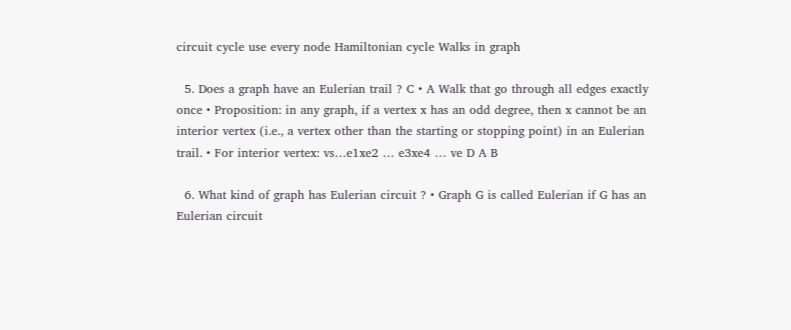circuit cycle use every node Hamiltonian cycle Walks in graph

  5. Does a graph have an Eulerian trail ? C • A Walk that go through all edges exactly once • Proposition: in any graph, if a vertex x has an odd degree, then x cannot be an interior vertex (i.e., a vertex other than the starting or stopping point) in an Eulerian trail. • For interior vertex: vs…e1xe2 … e3xe4 … ve D A B

  6. What kind of graph has Eulerian circuit ? • Graph G is called Eulerian if G has an Eulerian circuit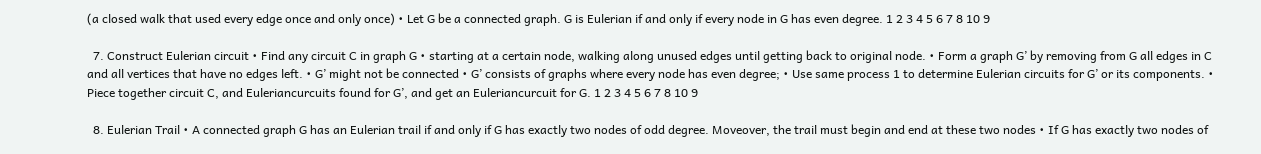(a closed walk that used every edge once and only once) • Let G be a connected graph. G is Eulerian if and only if every node in G has even degree. 1 2 3 4 5 6 7 8 10 9

  7. Construct Eulerian circuit • Find any circuit C in graph G • starting at a certain node, walking along unused edges until getting back to original node. • Form a graph G’ by removing from G all edges in C and all vertices that have no edges left. • G’ might not be connected • G’ consists of graphs where every node has even degree; • Use same process 1 to determine Eulerian circuits for G’ or its components. • Piece together circuit C, and Euleriancurcuits found for G’, and get an Euleriancurcuit for G. 1 2 3 4 5 6 7 8 10 9

  8. Eulerian Trail • A connected graph G has an Eulerian trail if and only if G has exactly two nodes of odd degree. Moveover, the trail must begin and end at these two nodes • If G has exactly two nodes of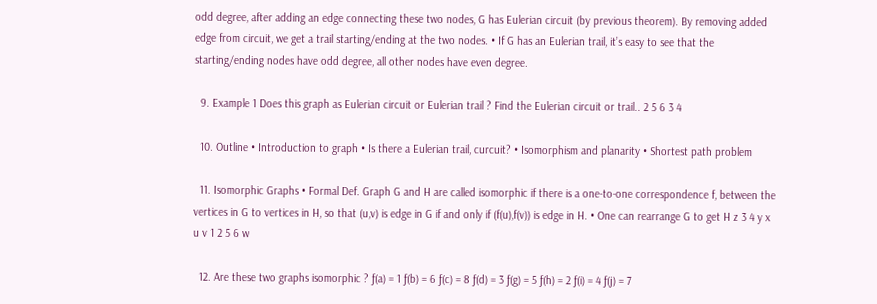odd degree, after adding an edge connecting these two nodes, G has Eulerian circuit (by previous theorem). By removing added edge from circuit, we get a trail starting/ending at the two nodes. • If G has an Eulerian trail, it’s easy to see that the starting/ending nodes have odd degree, all other nodes have even degree.

  9. Example 1 Does this graph as Eulerian circuit or Eulerian trail ? Find the Eulerian circuit or trail.. 2 5 6 3 4

  10. Outline • Introduction to graph • Is there a Eulerian trail, curcuit? • Isomorphism and planarity • Shortest path problem

  11. Isomorphic Graphs • Formal Def. Graph G and H are called isomorphic if there is a one-to-one correspondence f, between the vertices in G to vertices in H, so that (u,v) is edge in G if and only if (f(u),f(v)) is edge in H. • One can rearrange G to get H z 3 4 y x u v 1 2 5 6 w

  12. Are these two graphs isomorphic ? ƒ(a) = 1 ƒ(b) = 6 ƒ(c) = 8 ƒ(d) = 3 ƒ(g) = 5 ƒ(h) = 2 ƒ(i) = 4 ƒ(j) = 7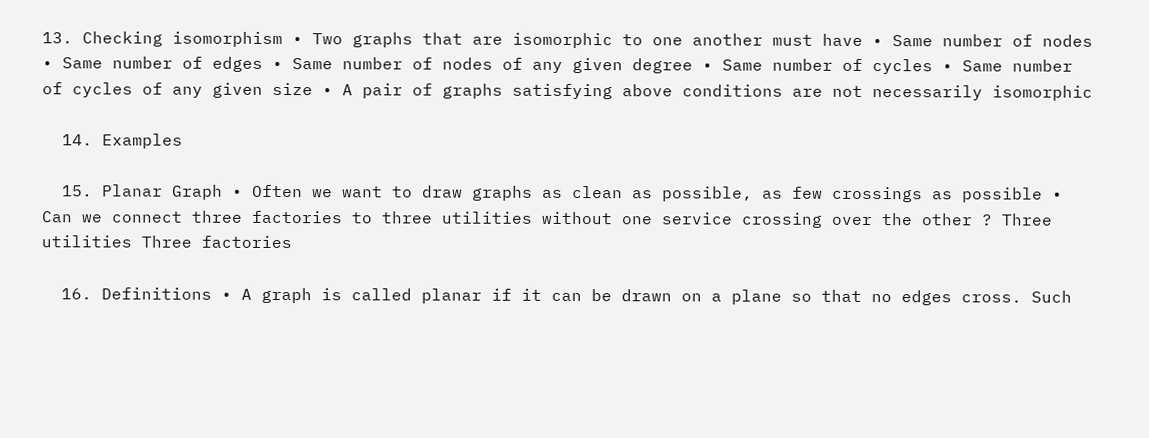13. Checking isomorphism • Two graphs that are isomorphic to one another must have • Same number of nodes • Same number of edges • Same number of nodes of any given degree • Same number of cycles • Same number of cycles of any given size • A pair of graphs satisfying above conditions are not necessarily isomorphic

  14. Examples

  15. Planar Graph • Often we want to draw graphs as clean as possible, as few crossings as possible • Can we connect three factories to three utilities without one service crossing over the other ? Three utilities Three factories

  16. Definitions • A graph is called planar if it can be drawn on a plane so that no edges cross. Such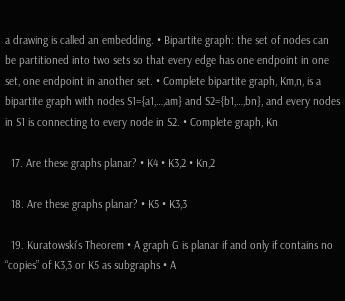a drawing is called an embedding. • Bipartite graph: the set of nodes can be partitioned into two sets so that every edge has one endpoint in one set, one endpoint in another set. • Complete bipartite graph, Km,n, is a bipartite graph with nodes S1={a1,…,am} and S2={b1,…,bn}, and every nodes in S1 is connecting to every node in S2. • Complete graph, Kn

  17. Are these graphs planar? • K4 • K3,2 • Kn,2

  18. Are these graphs planar? • K5 • K3,3

  19. Kuratowski’s Theorem • A graph G is planar if and only if contains no “copies” of K3,3 or K5 as subgraphs • A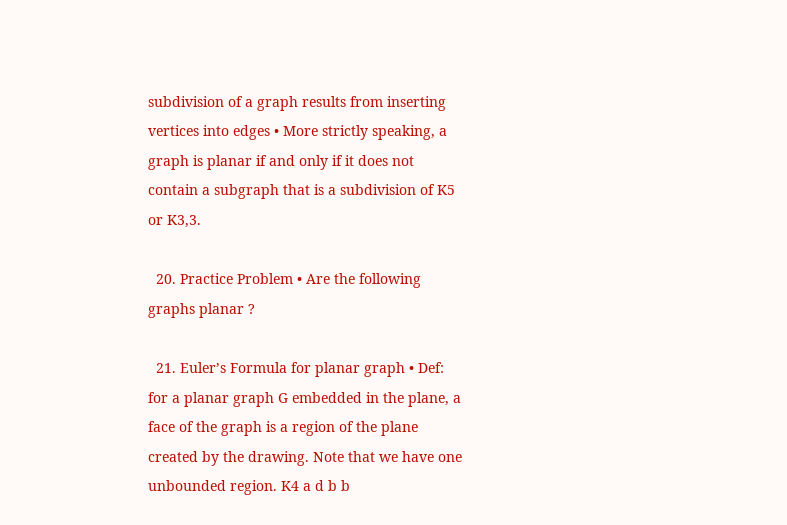subdivision of a graph results from inserting vertices into edges • More strictly speaking, a graph is planar if and only if it does not contain a subgraph that is a subdivision of K5 or K3,3.

  20. Practice Problem • Are the following graphs planar ?

  21. Euler’s Formula for planar graph • Def: for a planar graph G embedded in the plane, a face of the graph is a region of the plane created by the drawing. Note that we have one unbounded region. K4 a d b b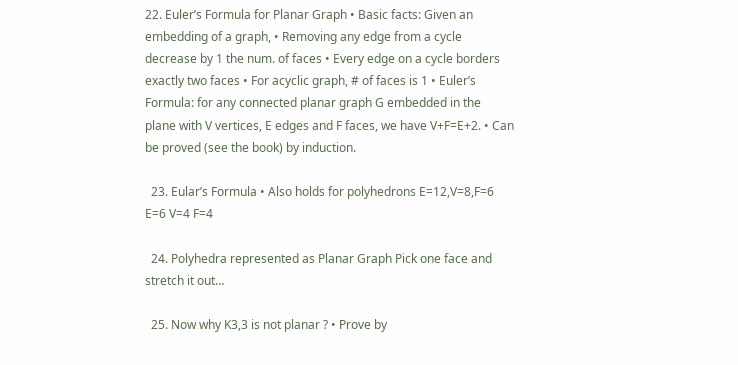22. Euler’s Formula for Planar Graph • Basic facts: Given an embedding of a graph, • Removing any edge from a cycle decrease by 1 the num. of faces • Every edge on a cycle borders exactly two faces • For acyclic graph, # of faces is 1 • Euler’s Formula: for any connected planar graph G embedded in the plane with V vertices, E edges and F faces, we have V+F=E+2. • Can be proved (see the book) by induction.

  23. Eular’s Formula • Also holds for polyhedrons E=12,V=8,F=6 E=6 V=4 F=4

  24. Polyhedra represented as Planar Graph Pick one face and stretch it out…

  25. Now why K3,3 is not planar ? • Prove by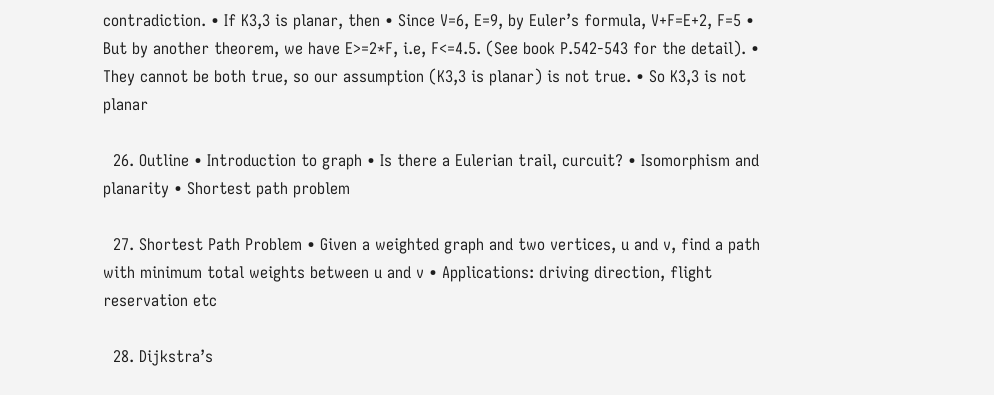contradiction. • If K3,3 is planar, then • Since V=6, E=9, by Euler’s formula, V+F=E+2, F=5 • But by another theorem, we have E>=2*F, i.e, F<=4.5. (See book P.542-543 for the detail). • They cannot be both true, so our assumption (K3,3 is planar) is not true. • So K3,3 is not planar

  26. Outline • Introduction to graph • Is there a Eulerian trail, curcuit? • Isomorphism and planarity • Shortest path problem

  27. Shortest Path Problem • Given a weighted graph and two vertices, u and v, find a path with minimum total weights between u and v • Applications: driving direction, flight reservation etc

  28. Dijkstra’s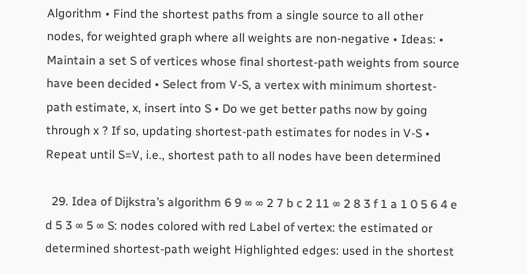Algorithm • Find the shortest paths from a single source to all other nodes, for weighted graph where all weights are non-negative • Ideas: • Maintain a set S of vertices whose final shortest-path weights from source have been decided • Select from V-S, a vertex with minimum shortest-path estimate, x, insert into S • Do we get better paths now by going through x ? If so, updating shortest-path estimates for nodes in V-S • Repeat until S=V, i.e., shortest path to all nodes have been determined

  29. Idea of Dijkstra’s algorithm 6 9 ∞ ∞ 2 7 b c 2 11 ∞ 2 8 3 f 1 a 1 0 5 6 4 e d 5 3 ∞ 5 ∞ S: nodes colored with red Label of vertex: the estimated or determined shortest-path weight Highlighted edges: used in the shortest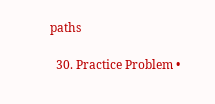paths

  30. Practice Problem •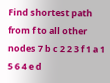Find shortest path from f to all other nodes 7 b c 2 2 3 f 1 a 1 5 6 4 e d